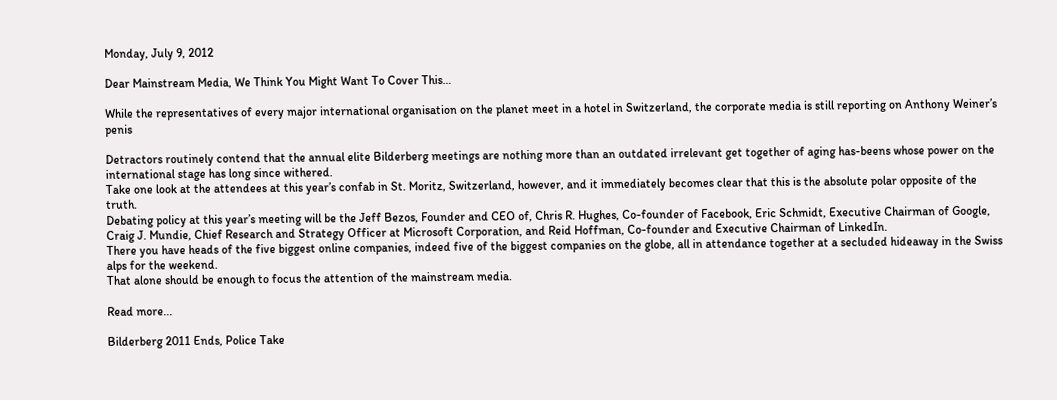Monday, July 9, 2012

Dear Mainstream Media, We Think You Might Want To Cover This…

While the representatives of every major international organisation on the planet meet in a hotel in Switzerland, the corporate media is still reporting on Anthony Weiner’s penis

Detractors routinely contend that the annual elite Bilderberg meetings are nothing more than an outdated irrelevant get together of aging has-beens whose power on the international stage has long since withered.
Take one look at the attendees at this year’s confab in St. Moritz, Switzerland, however, and it immediately becomes clear that this is the absolute polar opposite of the truth.
Debating policy at this year’s meeting will be the Jeff Bezos, Founder and CEO of, Chris R. Hughes, Co-founder of Facebook, Eric Schmidt, Executive Chairman of Google, Craig J. Mundie, Chief Research and Strategy Officer at Microsoft Corporation, and Reid Hoffman, Co-founder and Executive Chairman of LinkedIn.
There you have heads of the five biggest online companies, indeed five of the biggest companies on the globe, all in attendance together at a secluded hideaway in the Swiss alps for the weekend.
That alone should be enough to focus the attention of the mainstream media.

Read more...

Bilderberg 2011 Ends, Police Take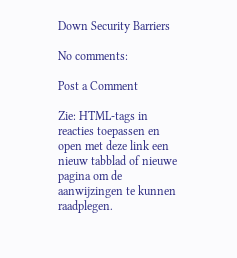Down Security Barriers

No comments:

Post a Comment

Zie: HTML-tags in reacties toepassen en open met deze link een nieuw tabblad of nieuwe pagina om de aanwijzingen te kunnen raadplegen.